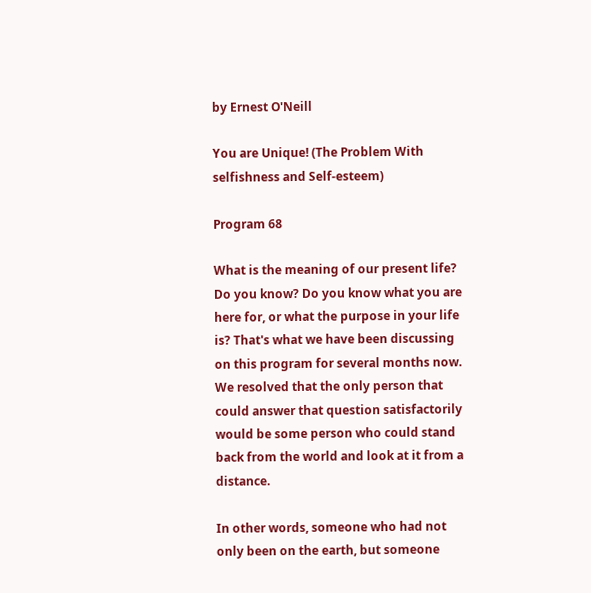by Ernest O'Neill

You are Unique! (The Problem With selfishness and Self-esteem)

Program 68

What is the meaning of our present life? Do you know? Do you know what you are here for, or what the purpose in your life is? That's what we have been discussing on this program for several months now. We resolved that the only person that could answer that question satisfactorily would be some person who could stand back from the world and look at it from a distance.

In other words, someone who had not only been on the earth, but someone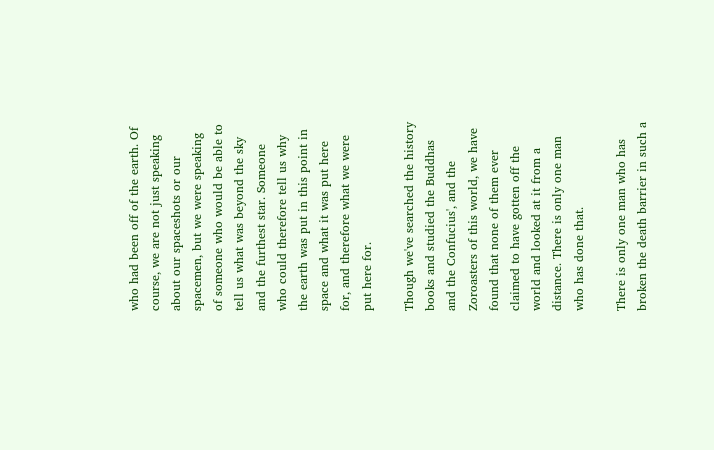who had been off of the earth. Of course, we are not just speaking about our spaceshots or our spacemen, but we were speaking of someone who would be able to tell us what was beyond the sky and the furthest star. Someone who could therefore tell us why the earth was put in this point in space and what it was put here for, and therefore what we were put here for.

Though we've searched the history books and studied the Buddhas and the Confucius', and the Zoroasters of this world, we have found that none of them ever claimed to have gotten off the world and looked at it from a distance. There is only one man who has done that.

There is only one man who has broken the death barrier in such a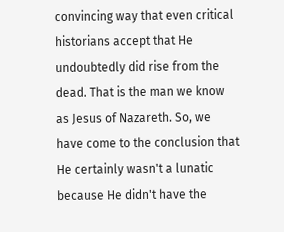convincing way that even critical historians accept that He undoubtedly did rise from the dead. That is the man we know as Jesus of Nazareth. So, we have come to the conclusion that He certainly wasn't a lunatic because He didn't have the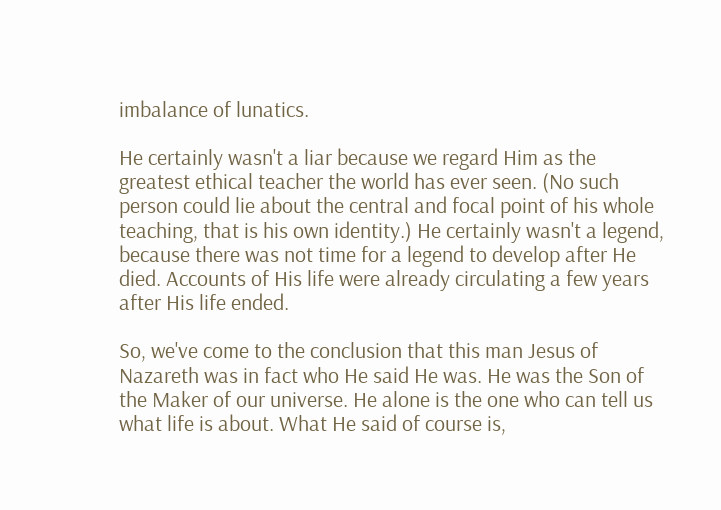imbalance of lunatics.

He certainly wasn't a liar because we regard Him as the greatest ethical teacher the world has ever seen. (No such person could lie about the central and focal point of his whole teaching, that is his own identity.) He certainly wasn't a legend, because there was not time for a legend to develop after He died. Accounts of His life were already circulating a few years after His life ended.

So, we've come to the conclusion that this man Jesus of Nazareth was in fact who He said He was. He was the Son of the Maker of our universe. He alone is the one who can tell us what life is about. What He said of course is,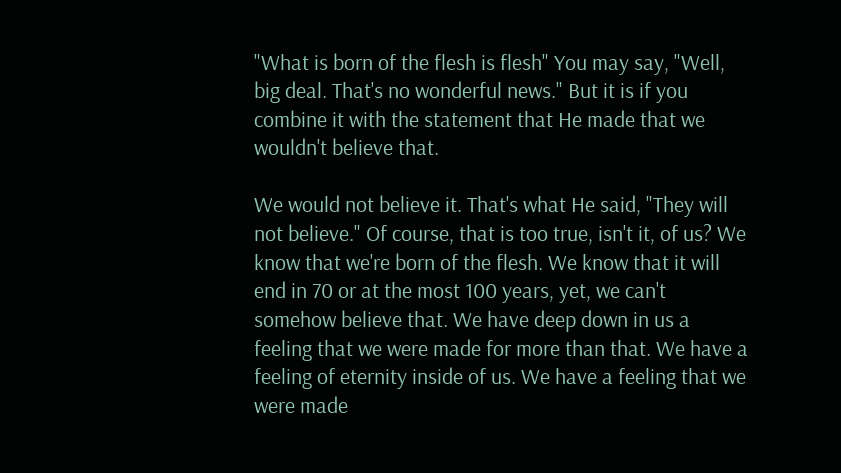"What is born of the flesh is flesh" You may say, "Well, big deal. That's no wonderful news." But it is if you combine it with the statement that He made that we wouldn't believe that.

We would not believe it. That's what He said, "They will not believe." Of course, that is too true, isn't it, of us? We know that we're born of the flesh. We know that it will end in 70 or at the most 100 years, yet, we can't somehow believe that. We have deep down in us a feeling that we were made for more than that. We have a feeling of eternity inside of us. We have a feeling that we were made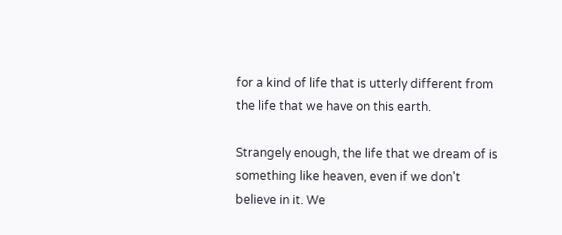for a kind of life that is utterly different from the life that we have on this earth.

Strangely enough, the life that we dream of is something like heaven, even if we don't believe in it. We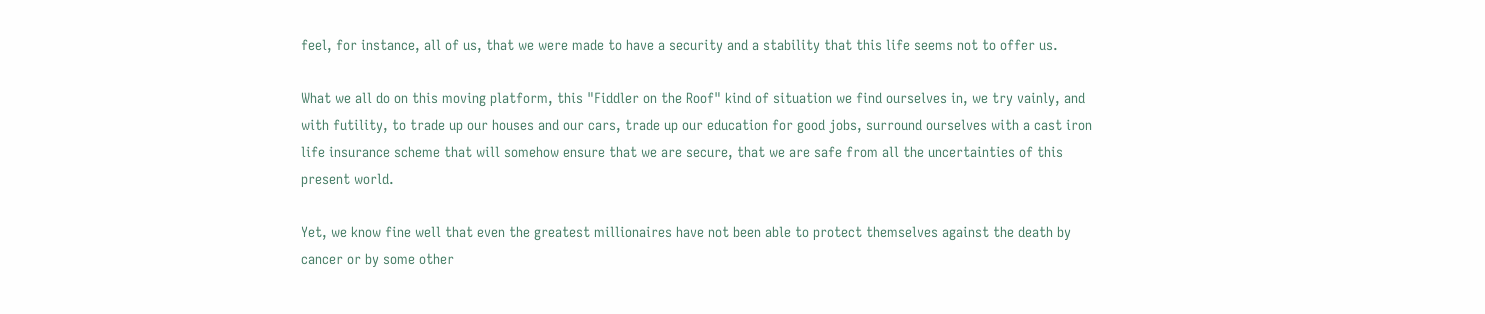feel, for instance, all of us, that we were made to have a security and a stability that this life seems not to offer us.

What we all do on this moving platform, this "Fiddler on the Roof" kind of situation we find ourselves in, we try vainly, and with futility, to trade up our houses and our cars, trade up our education for good jobs, surround ourselves with a cast iron life insurance scheme that will somehow ensure that we are secure, that we are safe from all the uncertainties of this present world.

Yet, we know fine well that even the greatest millionaires have not been able to protect themselves against the death by cancer or by some other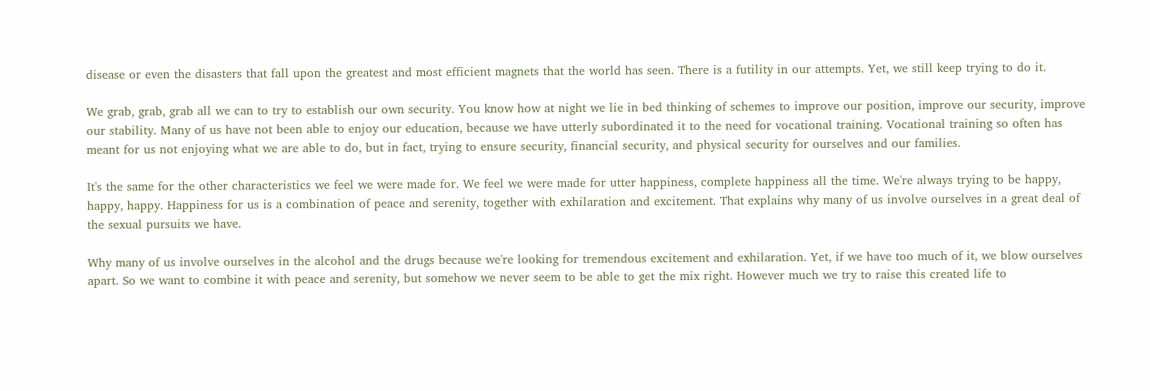disease or even the disasters that fall upon the greatest and most efficient magnets that the world has seen. There is a futility in our attempts. Yet, we still keep trying to do it.

We grab, grab, grab all we can to try to establish our own security. You know how at night we lie in bed thinking of schemes to improve our position, improve our security, improve our stability. Many of us have not been able to enjoy our education, because we have utterly subordinated it to the need for vocational training. Vocational training so often has meant for us not enjoying what we are able to do, but in fact, trying to ensure security, financial security, and physical security for ourselves and our families.

It's the same for the other characteristics we feel we were made for. We feel we were made for utter happiness, complete happiness all the time. We're always trying to be happy, happy, happy. Happiness for us is a combination of peace and serenity, together with exhilaration and excitement. That explains why many of us involve ourselves in a great deal of the sexual pursuits we have.

Why many of us involve ourselves in the alcohol and the drugs because we're looking for tremendous excitement and exhilaration. Yet, if we have too much of it, we blow ourselves apart. So we want to combine it with peace and serenity, but somehow we never seem to be able to get the mix right. However much we try to raise this created life to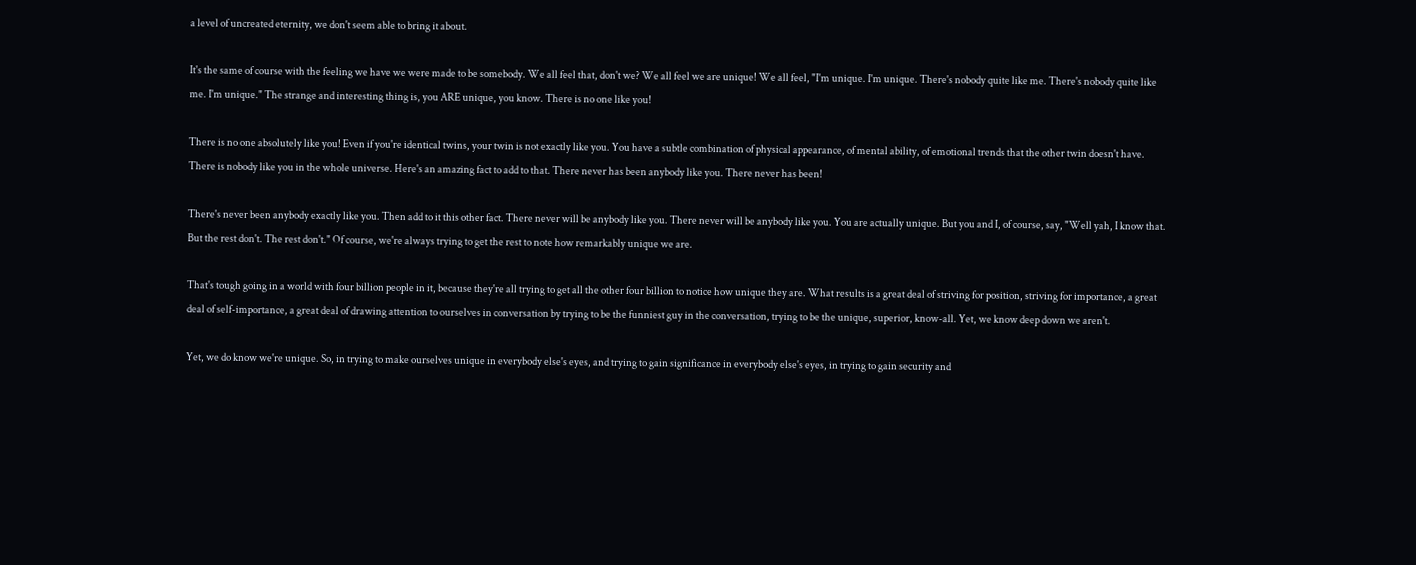a level of uncreated eternity, we don't seem able to bring it about.

It's the same of course with the feeling we have we were made to be somebody. We all feel that, don't we? We all feel we are unique! We all feel, "I'm unique. I'm unique. There's nobody quite like me. There's nobody quite like me. I'm unique." The strange and interesting thing is, you ARE unique, you know. There is no one like you!

There is no one absolutely like you! Even if you're identical twins, your twin is not exactly like you. You have a subtle combination of physical appearance, of mental ability, of emotional trends that the other twin doesn't have. There is nobody like you in the whole universe. Here's an amazing fact to add to that. There never has been anybody like you. There never has been!

There's never been anybody exactly like you. Then add to it this other fact. There never will be anybody like you. There never will be anybody like you. You are actually unique. But you and I, of course, say, "Well yah, I know that. But the rest don't. The rest don't." Of course, we're always trying to get the rest to note how remarkably unique we are.

That's tough going in a world with four billion people in it, because they're all trying to get all the other four billion to notice how unique they are. What results is a great deal of striving for position, striving for importance, a great deal of self-importance, a great deal of drawing attention to ourselves in conversation by trying to be the funniest guy in the conversation, trying to be the unique, superior, know-all. Yet, we know deep down we aren't.

Yet, we do know we're unique. So, in trying to make ourselves unique in everybody else's eyes, and trying to gain significance in everybody else's eyes, in trying to gain security and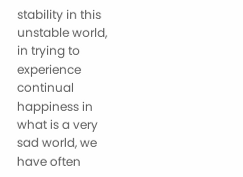stability in this unstable world, in trying to experience continual happiness in what is a very sad world, we have often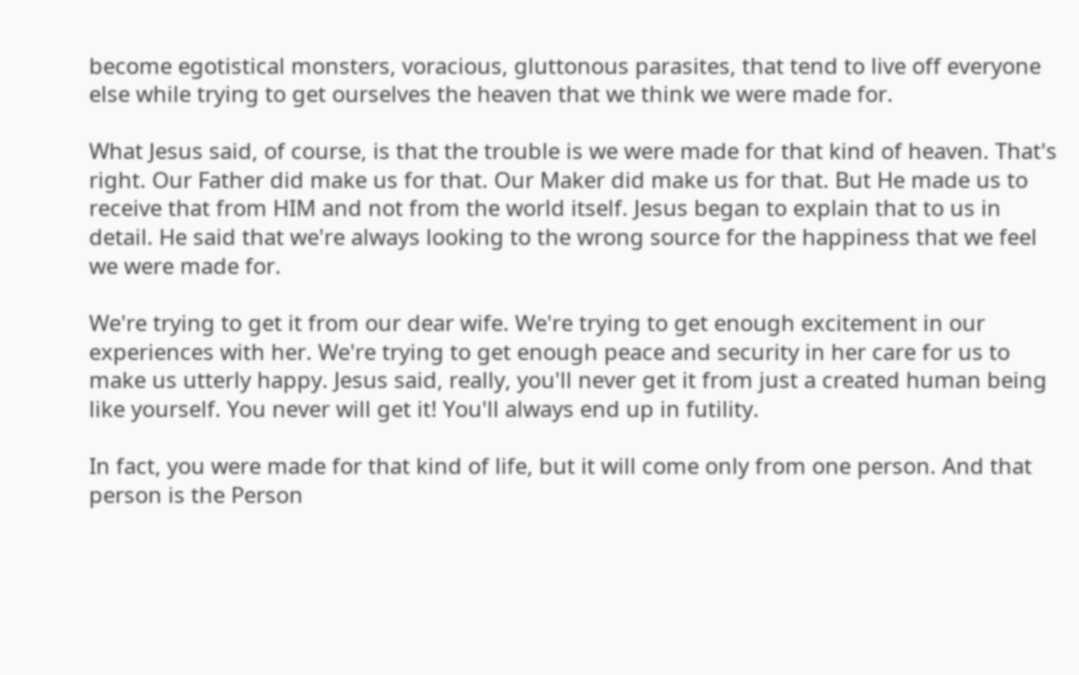become egotistical monsters, voracious, gluttonous parasites, that tend to live off everyone else while trying to get ourselves the heaven that we think we were made for.

What Jesus said, of course, is that the trouble is we were made for that kind of heaven. That's right. Our Father did make us for that. Our Maker did make us for that. But He made us to receive that from HIM and not from the world itself. Jesus began to explain that to us in detail. He said that we're always looking to the wrong source for the happiness that we feel we were made for.

We're trying to get it from our dear wife. We're trying to get enough excitement in our experiences with her. We're trying to get enough peace and security in her care for us to make us utterly happy. Jesus said, really, you'll never get it from just a created human being like yourself. You never will get it! You'll always end up in futility.

In fact, you were made for that kind of life, but it will come only from one person. And that person is the Person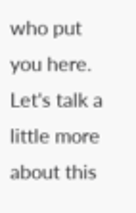who put you here. Let's talk a little more about this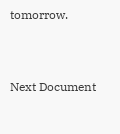tomorrow.


Next Document